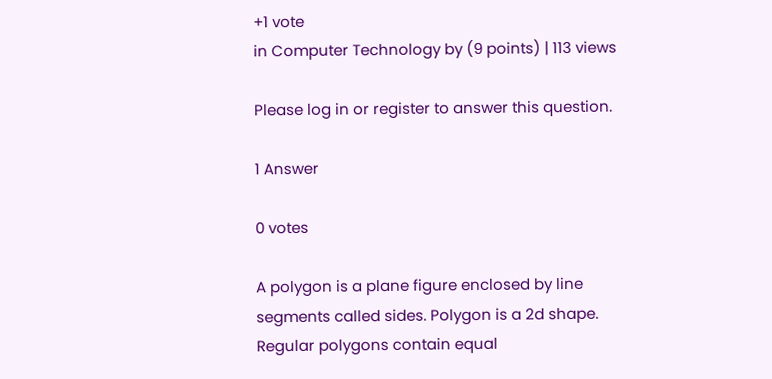+1 vote
in Computer Technology by (9 points) | 113 views

Please log in or register to answer this question.

1 Answer

0 votes

A polygon is a plane figure enclosed by line segments called sides. Polygon is a 2d shape. Regular polygons contain equal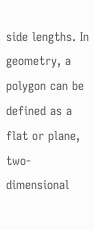side lengths. In geometry, a polygon can be defined as a flat or plane, two-dimensional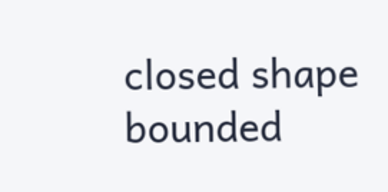closed shape bounded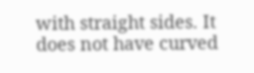with straight sides. It does not have curved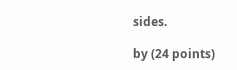sides.

by (24 points)